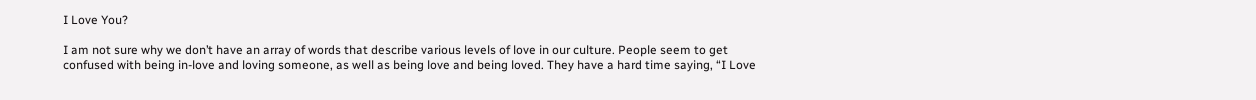I Love You?

I am not sure why we don’t have an array of words that describe various levels of love in our culture. People seem to get confused with being in-love and loving someone, as well as being love and being loved. They have a hard time saying, “I Love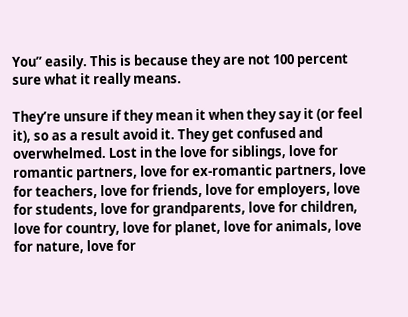You” easily. This is because they are not 100 percent sure what it really means.

They’re unsure if they mean it when they say it (or feel it), so as a result avoid it. They get confused and overwhelmed. Lost in the love for siblings, love for romantic partners, love for ex-romantic partners, love for teachers, love for friends, love for employers, love for students, love for grandparents, love for children, love for country, love for planet, love for animals, love for nature, love for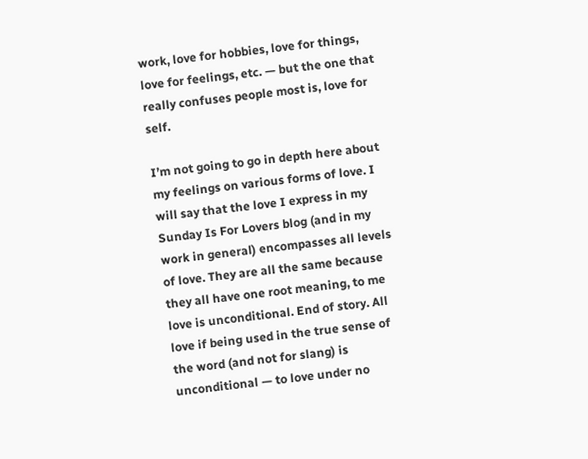work, love for hobbies, love for things, love for feelings, etc. — but the one that really confuses people most is, love for self.

I’m not going to go in depth here about my feelings on various forms of love. I will say that the love I express in my Sunday Is For Lovers blog (and in my work in general) encompasses all levels of love. They are all the same because they all have one root meaning, to me love is unconditional. End of story. All love if being used in the true sense of the word (and not for slang) is unconditional — to love under no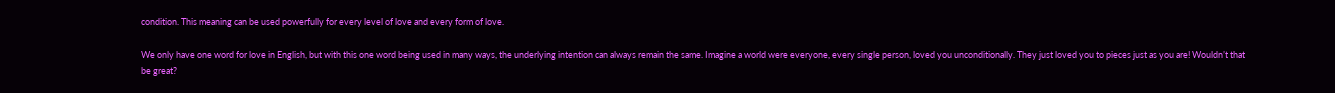condition. This meaning can be used powerfully for every level of love and every form of love.

We only have one word for love in English, but with this one word being used in many ways, the underlying intention can always remain the same. Imagine a world were everyone, every single person, loved you unconditionally. They just loved you to pieces just as you are! Wouldn’t that be great?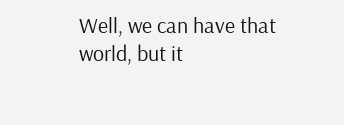Well, we can have that world, but it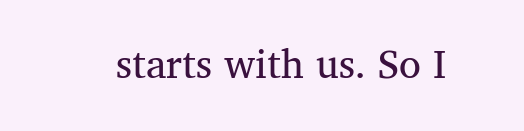starts with us. So I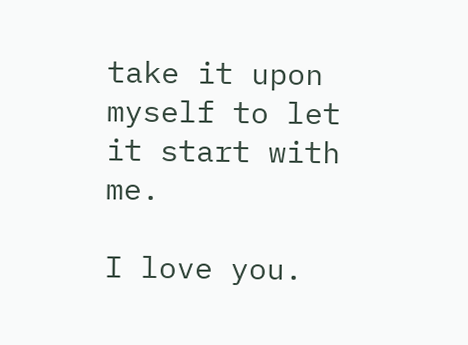take it upon myself to let it start with me.

I love you.